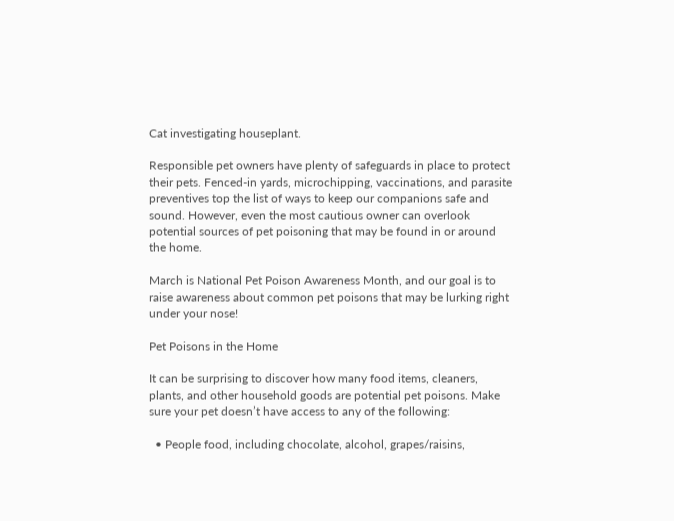Cat investigating houseplant.

Responsible pet owners have plenty of safeguards in place to protect their pets. Fenced-in yards, microchipping, vaccinations, and parasite preventives top the list of ways to keep our companions safe and sound. However, even the most cautious owner can overlook potential sources of pet poisoning that may be found in or around the home.

March is National Pet Poison Awareness Month, and our goal is to raise awareness about common pet poisons that may be lurking right under your nose!

Pet Poisons in the Home

It can be surprising to discover how many food items, cleaners, plants, and other household goods are potential pet poisons. Make sure your pet doesn’t have access to any of the following:

  • People food, including chocolate, alcohol, grapes/raisins,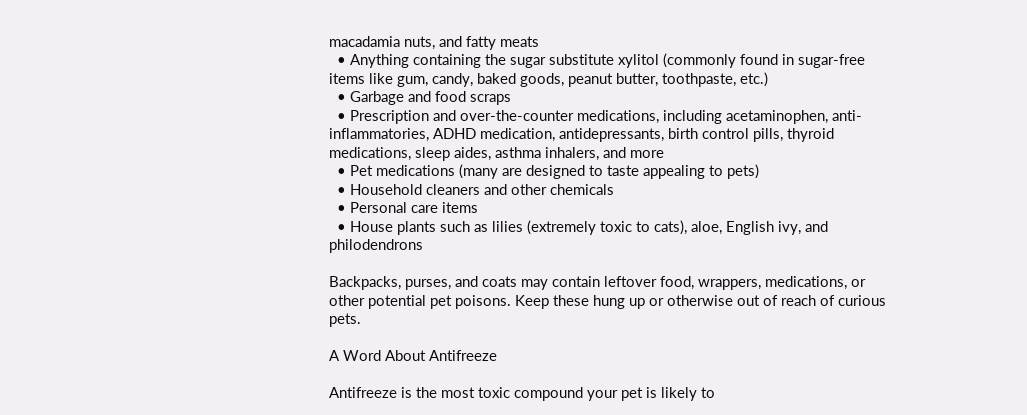macadamia nuts, and fatty meats
  • Anything containing the sugar substitute xylitol (commonly found in sugar-free items like gum, candy, baked goods, peanut butter, toothpaste, etc.)
  • Garbage and food scraps
  • Prescription and over-the-counter medications, including acetaminophen, anti-inflammatories, ADHD medication, antidepressants, birth control pills, thyroid medications, sleep aides, asthma inhalers, and more
  • Pet medications (many are designed to taste appealing to pets)
  • Household cleaners and other chemicals
  • Personal care items
  • House plants such as lilies (extremely toxic to cats), aloe, English ivy, and philodendrons

Backpacks, purses, and coats may contain leftover food, wrappers, medications, or other potential pet poisons. Keep these hung up or otherwise out of reach of curious pets.

A Word About Antifreeze

Antifreeze is the most toxic compound your pet is likely to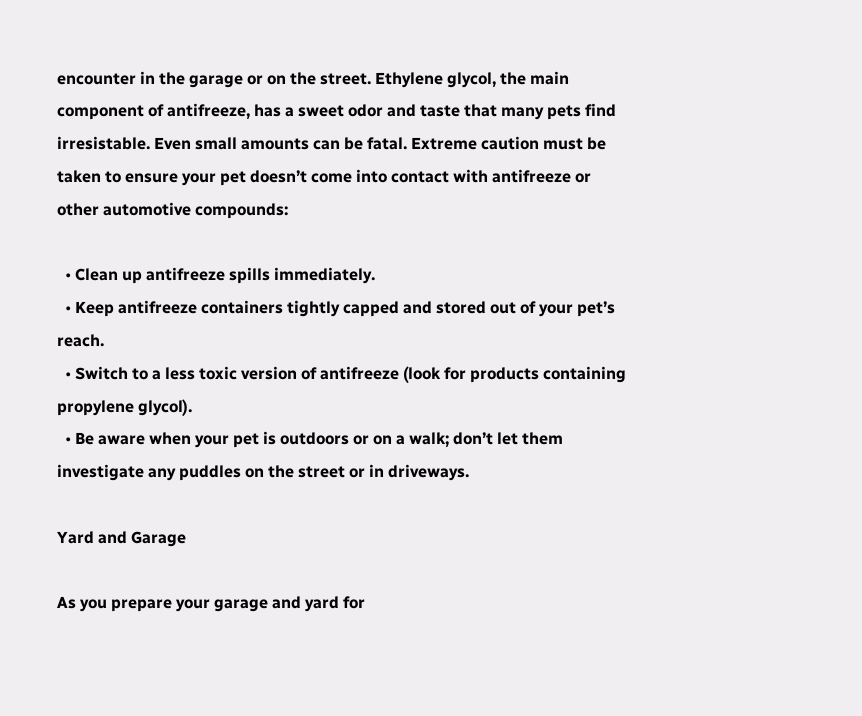encounter in the garage or on the street. Ethylene glycol, the main component of antifreeze, has a sweet odor and taste that many pets find irresistable. Even small amounts can be fatal. Extreme caution must be taken to ensure your pet doesn’t come into contact with antifreeze or other automotive compounds:

  • Clean up antifreeze spills immediately.
  • Keep antifreeze containers tightly capped and stored out of your pet’s reach.
  • Switch to a less toxic version of antifreeze (look for products containing propylene glycol).
  • Be aware when your pet is outdoors or on a walk; don’t let them investigate any puddles on the street or in driveways.

Yard and Garage

As you prepare your garage and yard for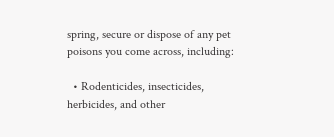spring, secure or dispose of any pet poisons you come across, including:

  • Rodenticides, insecticides, herbicides, and other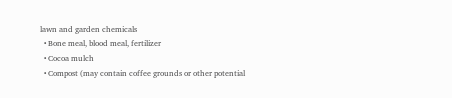lawn and garden chemicals
  • Bone meal, blood meal, fertilizer
  • Cocoa mulch
  • Compost (may contain coffee grounds or other potential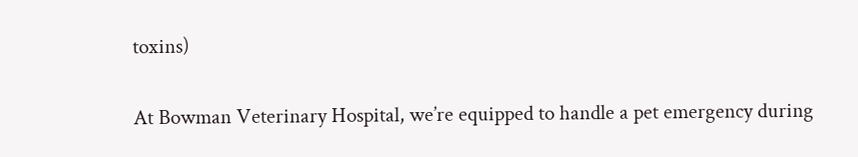toxins)

At Bowman Veterinary Hospital, we’re equipped to handle a pet emergency during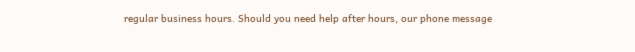regular business hours. Should you need help after hours, our phone message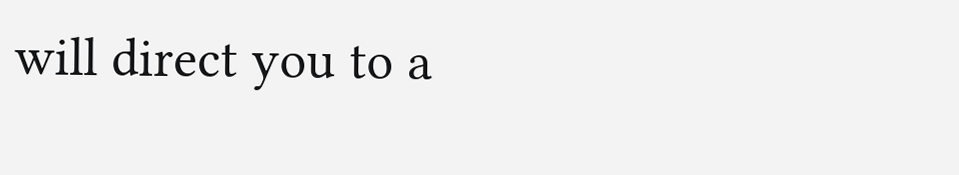will direct you to a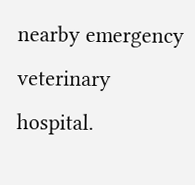nearby emergency veterinary hospital.